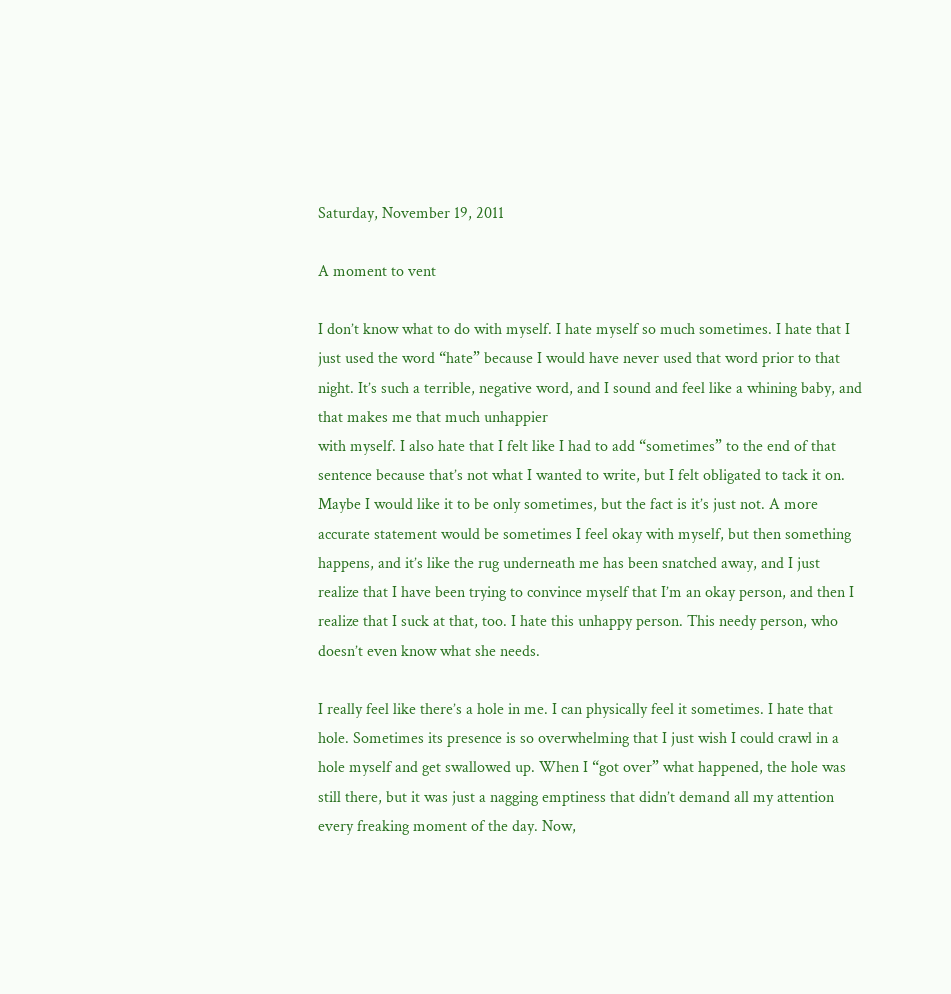Saturday, November 19, 2011

A moment to vent

I don’t know what to do with myself. I hate myself so much sometimes. I hate that I just used the word “hate” because I would have never used that word prior to that night. It’s such a terrible, negative word, and I sound and feel like a whining baby, and that makes me that much unhappier
with myself. I also hate that I felt like I had to add “sometimes” to the end of that sentence because that’s not what I wanted to write, but I felt obligated to tack it on. Maybe I would like it to be only sometimes, but the fact is it’s just not. A more accurate statement would be sometimes I feel okay with myself, but then something happens, and it’s like the rug underneath me has been snatched away, and I just realize that I have been trying to convince myself that I’m an okay person, and then I realize that I suck at that, too. I hate this unhappy person. This needy person, who doesn’t even know what she needs.

I really feel like there’s a hole in me. I can physically feel it sometimes. I hate that hole. Sometimes its presence is so overwhelming that I just wish I could crawl in a hole myself and get swallowed up. When I “got over” what happened, the hole was still there, but it was just a nagging emptiness that didn’t demand all my attention every freaking moment of the day. Now,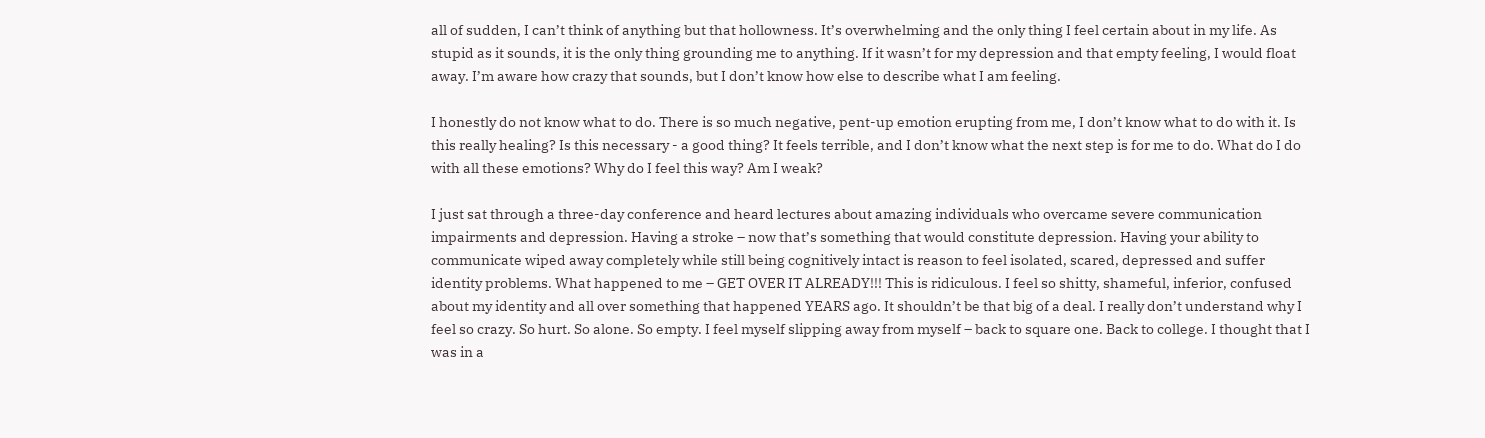all of sudden, I can’t think of anything but that hollowness. It’s overwhelming and the only thing I feel certain about in my life. As stupid as it sounds, it is the only thing grounding me to anything. If it wasn’t for my depression and that empty feeling, I would float away. I’m aware how crazy that sounds, but I don’t know how else to describe what I am feeling.

I honestly do not know what to do. There is so much negative, pent-up emotion erupting from me, I don’t know what to do with it. Is this really healing? Is this necessary - a good thing? It feels terrible, and I don’t know what the next step is for me to do. What do I do with all these emotions? Why do I feel this way? Am I weak?

I just sat through a three-day conference and heard lectures about amazing individuals who overcame severe communication impairments and depression. Having a stroke – now that’s something that would constitute depression. Having your ability to communicate wiped away completely while still being cognitively intact is reason to feel isolated, scared, depressed and suffer identity problems. What happened to me – GET OVER IT ALREADY!!! This is ridiculous. I feel so shitty, shameful, inferior, confused about my identity and all over something that happened YEARS ago. It shouldn’t be that big of a deal. I really don’t understand why I feel so crazy. So hurt. So alone. So empty. I feel myself slipping away from myself – back to square one. Back to college. I thought that I was in a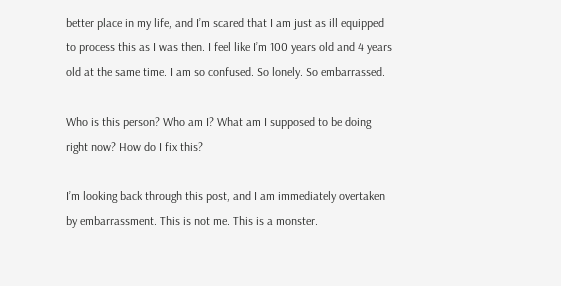better place in my life, and I’m scared that I am just as ill equipped to process this as I was then. I feel like I’m 100 years old and 4 years old at the same time. I am so confused. So lonely. So embarrassed.

Who is this person? Who am I? What am I supposed to be doing right now? How do I fix this?

I’m looking back through this post, and I am immediately overtaken by embarrassment. This is not me. This is a monster.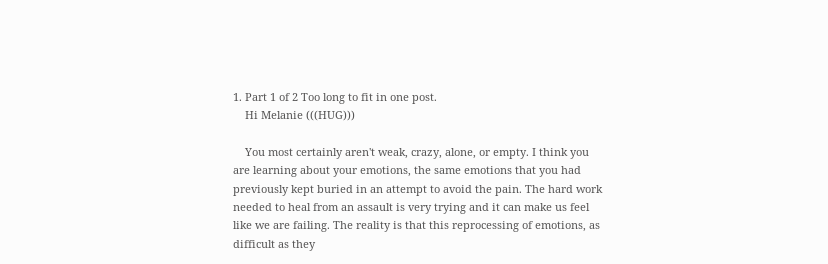1. Part 1 of 2 Too long to fit in one post.
    Hi Melanie (((HUG)))

    You most certainly aren't weak, crazy, alone, or empty. I think you are learning about your emotions, the same emotions that you had previously kept buried in an attempt to avoid the pain. The hard work needed to heal from an assault is very trying and it can make us feel like we are failing. The reality is that this reprocessing of emotions, as difficult as they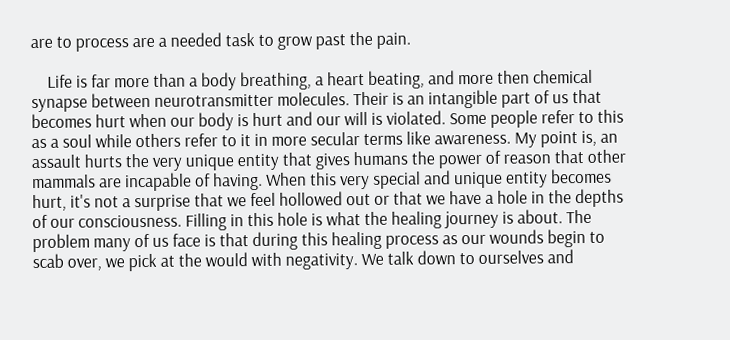are to process are a needed task to grow past the pain.

    Life is far more than a body breathing, a heart beating, and more then chemical synapse between neurotransmitter molecules. Their is an intangible part of us that becomes hurt when our body is hurt and our will is violated. Some people refer to this as a soul while others refer to it in more secular terms like awareness. My point is, an assault hurts the very unique entity that gives humans the power of reason that other mammals are incapable of having. When this very special and unique entity becomes hurt, it's not a surprise that we feel hollowed out or that we have a hole in the depths of our consciousness. Filling in this hole is what the healing journey is about. The problem many of us face is that during this healing process as our wounds begin to scab over, we pick at the would with negativity. We talk down to ourselves and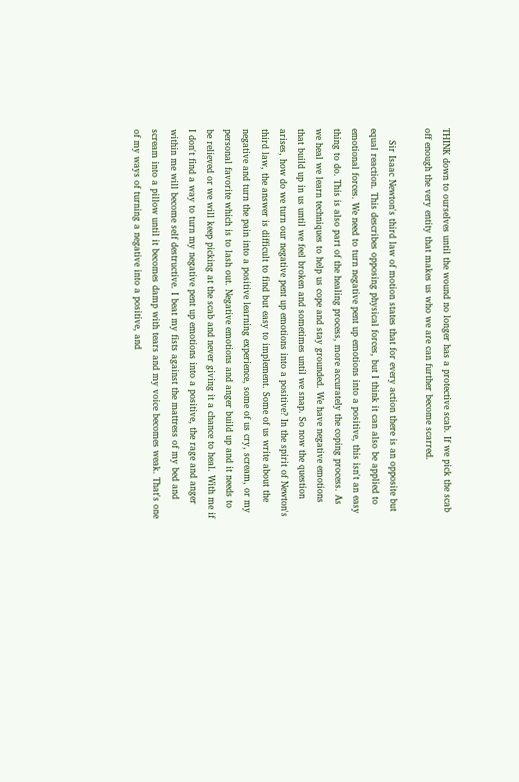THINK down to ourselves until the wound no longer has a protective scab. If we pick the scab off enough the very entity that makes us who we are can further become scarred.

    Sir Isaac Newton's third law of motion states that for every action there is an opposite but equal reaction. This describes opposing physical forces, but I think it can also be applied to emotional forces. We need to turn negative pent up emotions into a positive, this isn't an easy thing to do. This is also part of the healing process, more accurately the coping process. As we heal we learn techniques to help us cope and stay grounded. We have negative emotions that build up in us until we feel broken and sometimes until we snap. So now the question arises, how do we turn our negative pent up emotions into a positive? In the spirit of Newton's third law, the answer is difficult to find but easy to implement. Some of us write about the negative and turn the pain into a positive learning experience, some of us cry, scream, or my personal favorite which is to lash out. Negative emotions and anger build up and it needs to be relieved or we will keep picking at the scab and never giving it a chance to heal. With me if I don't find a way to turn my negative pent up emotions into a positive, the rage and anger within me will become self destructive. I beat my fists against the mattress of my bed and scream into a pillow until it becomes damp with tears and my voice becomes weak. That's one of my ways of turning a negative into a positive, and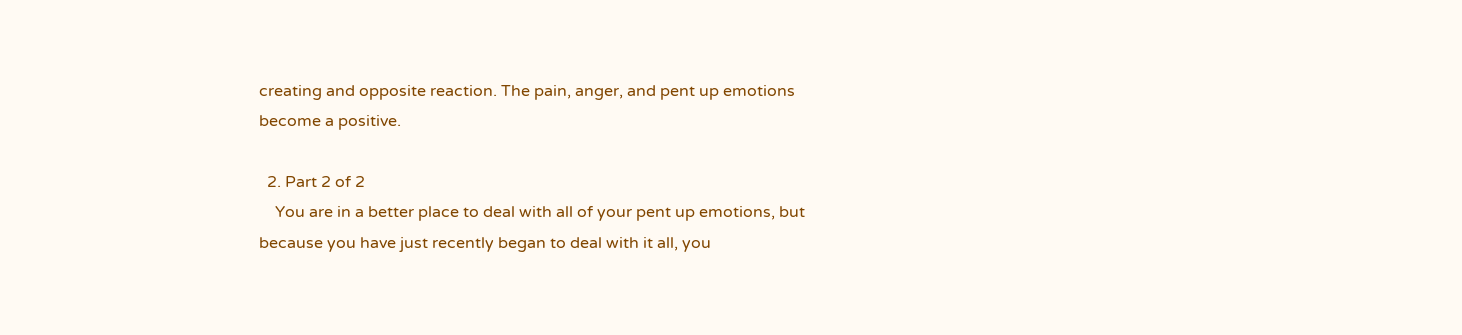creating and opposite reaction. The pain, anger, and pent up emotions become a positive.

  2. Part 2 of 2
    You are in a better place to deal with all of your pent up emotions, but because you have just recently began to deal with it all, you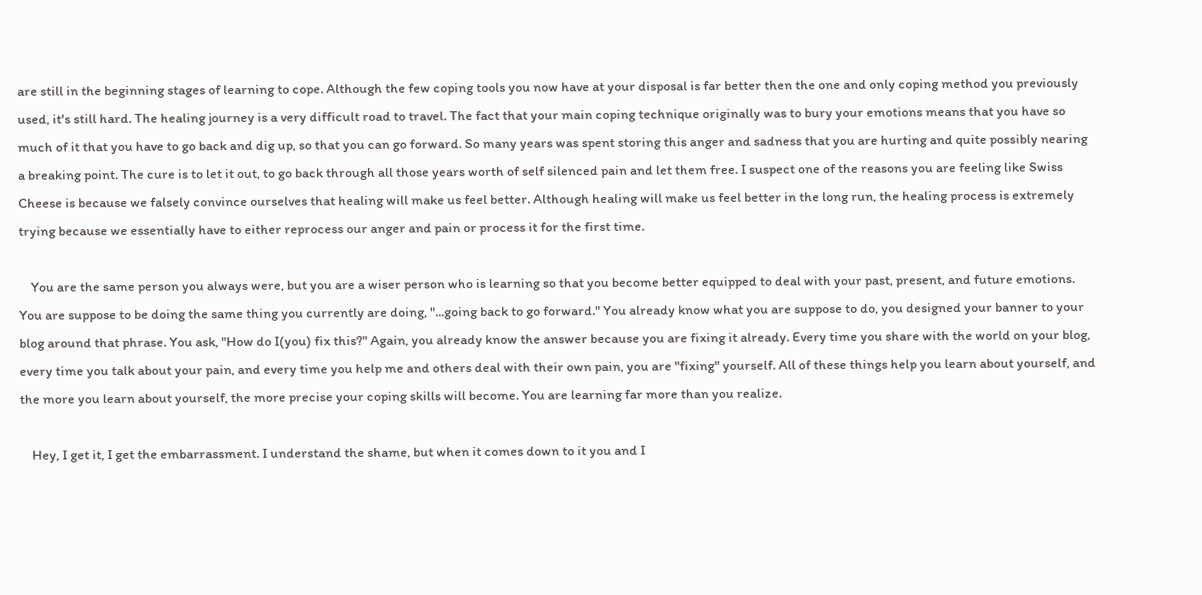are still in the beginning stages of learning to cope. Although the few coping tools you now have at your disposal is far better then the one and only coping method you previously used, it's still hard. The healing journey is a very difficult road to travel. The fact that your main coping technique originally was to bury your emotions means that you have so much of it that you have to go back and dig up, so that you can go forward. So many years was spent storing this anger and sadness that you are hurting and quite possibly nearing a breaking point. The cure is to let it out, to go back through all those years worth of self silenced pain and let them free. I suspect one of the reasons you are feeling like Swiss Cheese is because we falsely convince ourselves that healing will make us feel better. Although healing will make us feel better in the long run, the healing process is extremely trying because we essentially have to either reprocess our anger and pain or process it for the first time.

    You are the same person you always were, but you are a wiser person who is learning so that you become better equipped to deal with your past, present, and future emotions. You are suppose to be doing the same thing you currently are doing, "...going back to go forward." You already know what you are suppose to do, you designed your banner to your blog around that phrase. You ask, "How do I(you) fix this?" Again, you already know the answer because you are fixing it already. Every time you share with the world on your blog, every time you talk about your pain, and every time you help me and others deal with their own pain, you are "fixing" yourself. All of these things help you learn about yourself, and the more you learn about yourself, the more precise your coping skills will become. You are learning far more than you realize.

    Hey, I get it, I get the embarrassment. I understand the shame, but when it comes down to it you and I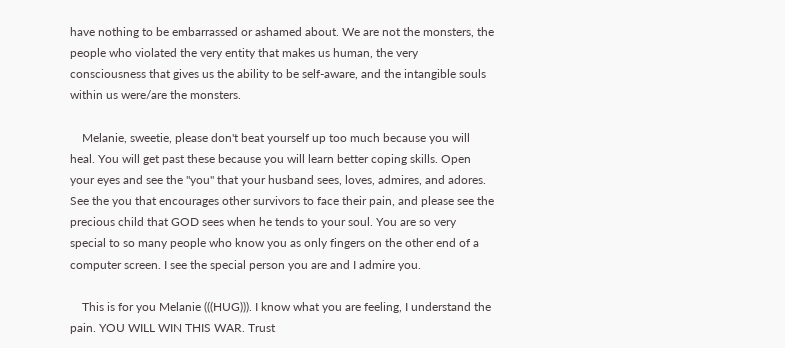have nothing to be embarrassed or ashamed about. We are not the monsters, the people who violated the very entity that makes us human, the very consciousness that gives us the ability to be self-aware, and the intangible souls within us were/are the monsters.

    Melanie, sweetie, please don't beat yourself up too much because you will heal. You will get past these because you will learn better coping skills. Open your eyes and see the "you" that your husband sees, loves, admires, and adores. See the you that encourages other survivors to face their pain, and please see the precious child that GOD sees when he tends to your soul. You are so very special to so many people who know you as only fingers on the other end of a computer screen. I see the special person you are and I admire you.

    This is for you Melanie (((HUG))). I know what you are feeling, I understand the pain. YOU WILL WIN THIS WAR. Trust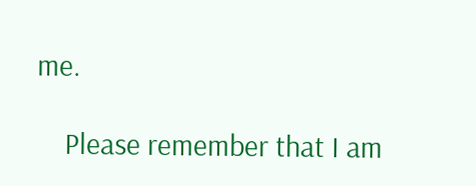me.

    Please remember that I am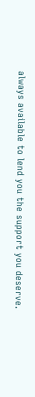always available to lend you the support you deserve.